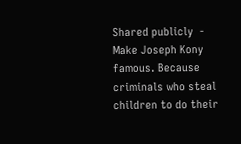Shared publicly  -
Make Joseph Kony famous. Because criminals who steal children to do their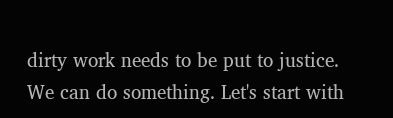dirty work needs to be put to justice. We can do something. Let's start with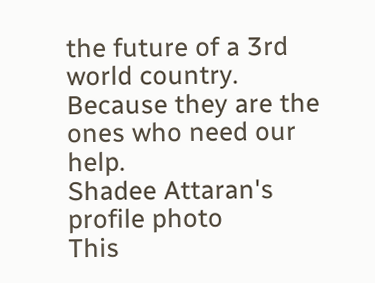the future of a 3rd world country. Because they are the ones who need our help.
Shadee Attaran's profile photo
This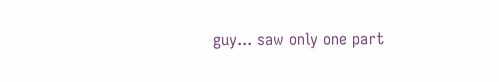guy... saw only one part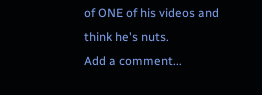of ONE of his videos and think he's nuts.
Add a comment...